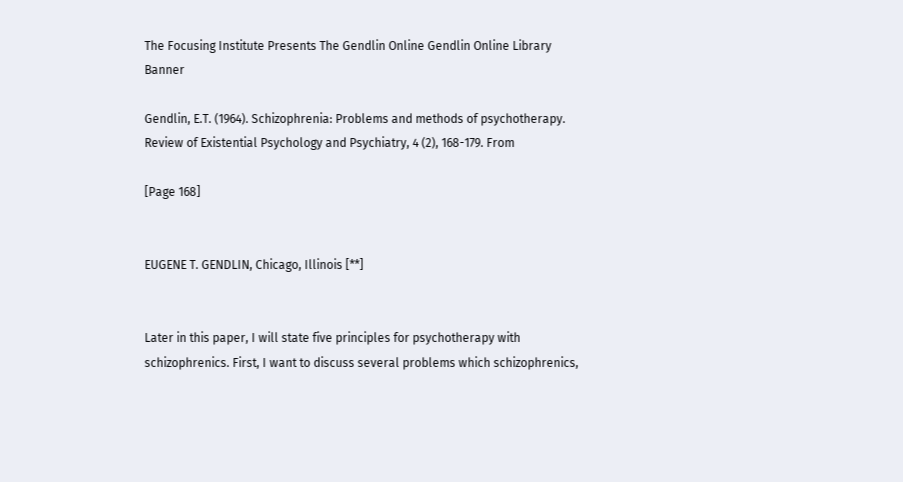The Focusing Institute Presents The Gendlin Online Gendlin Online Library Banner

Gendlin, E.T. (1964). Schizophrenia: Problems and methods of psychotherapy. Review of Existential Psychology and Psychiatry, 4 (2), 168-179. From

[Page 168]


EUGENE T. GENDLIN, Chicago, Illinois [**]


Later in this paper, I will state five principles for psychotherapy with schizophrenics. First, I want to discuss several problems which schizophrenics,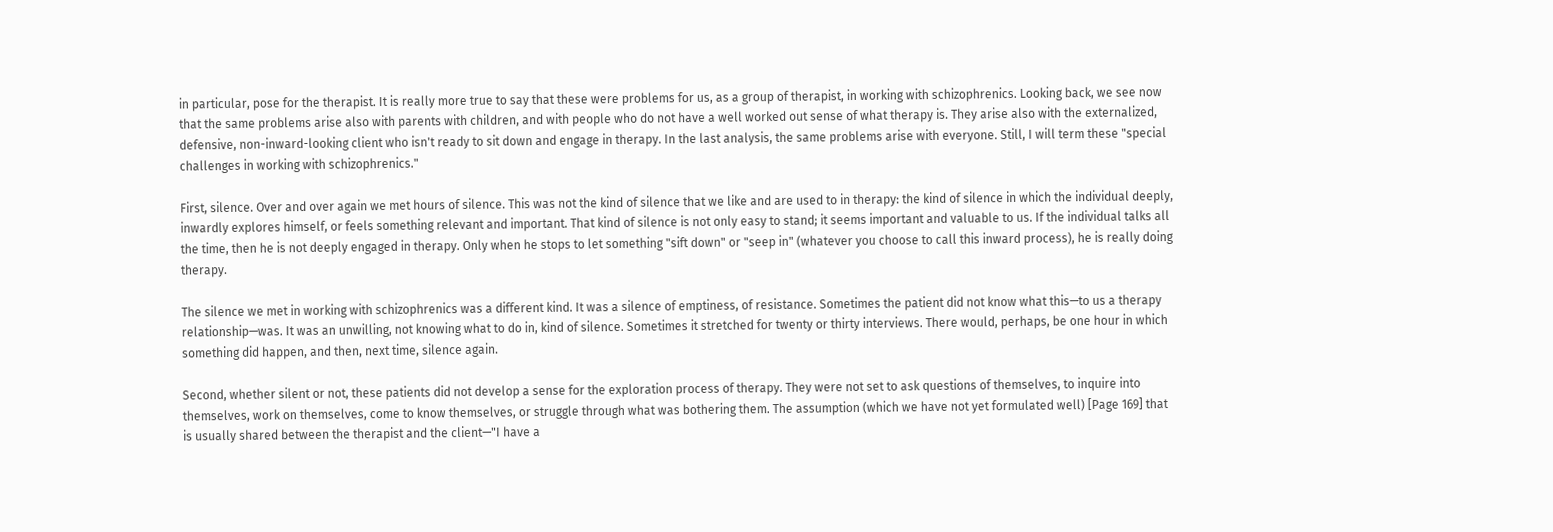in particular, pose for the therapist. It is really more true to say that these were problems for us, as a group of therapist, in working with schizophrenics. Looking back, we see now that the same problems arise also with parents with children, and with people who do not have a well worked out sense of what therapy is. They arise also with the externalized, defensive, non-inward-looking client who isn't ready to sit down and engage in therapy. In the last analysis, the same problems arise with everyone. Still, I will term these "special challenges in working with schizophrenics."

First, silence. Over and over again we met hours of silence. This was not the kind of silence that we like and are used to in therapy: the kind of silence in which the individual deeply, inwardly explores himself, or feels something relevant and important. That kind of silence is not only easy to stand; it seems important and valuable to us. If the individual talks all the time, then he is not deeply engaged in therapy. Only when he stops to let something "sift down" or "seep in" (whatever you choose to call this inward process), he is really doing therapy.

The silence we met in working with schizophrenics was a different kind. It was a silence of emptiness, of resistance. Sometimes the patient did not know what this—to us a therapy relationship—was. It was an unwilling, not knowing what to do in, kind of silence. Sometimes it stretched for twenty or thirty interviews. There would, perhaps, be one hour in which something did happen, and then, next time, silence again.

Second, whether silent or not, these patients did not develop a sense for the exploration process of therapy. They were not set to ask questions of themselves, to inquire into themselves, work on themselves, come to know themselves, or struggle through what was bothering them. The assumption (which we have not yet formulated well) [Page 169] that is usually shared between the therapist and the client—"I have a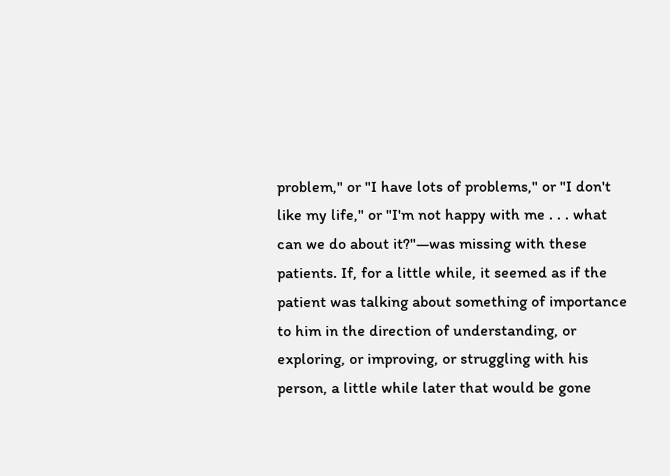problem," or "I have lots of problems," or "I don't like my life," or "I'm not happy with me . . . what can we do about it?"—was missing with these patients. If, for a little while, it seemed as if the patient was talking about something of importance to him in the direction of understanding, or exploring, or improving, or struggling with his person, a little while later that would be gone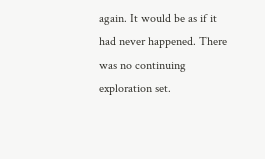again. It would be as if it had never happened. There was no continuing exploration set.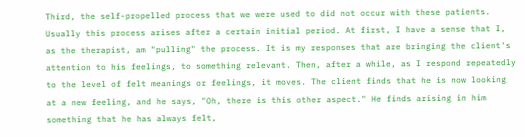Third, the self-propelled process that we were used to did not occur with these patients. Usually this process arises after a certain initial period. At first, I have a sense that I, as the therapist, am "pulling" the process. It is my responses that are bringing the client's attention to his feelings, to something relevant. Then, after a while, as I respond repeatedly to the level of felt meanings or feelings, it moves. The client finds that he is now looking at a new feeling, and he says, "Oh, there is this other aspect." He finds arising in him something that he has always felt,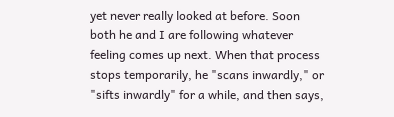yet never really looked at before. Soon both he and I are following whatever feeling comes up next. When that process stops temporarily, he "scans inwardly," or "sifts inwardly" for a while, and then says,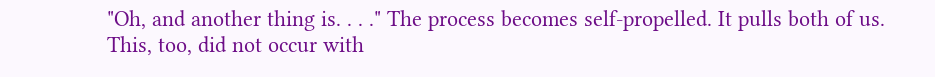"Oh, and another thing is. . . ." The process becomes self-propelled. It pulls both of us. This, too, did not occur with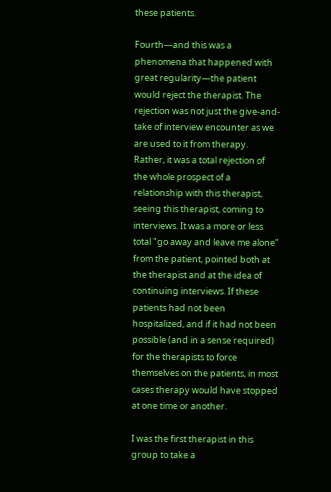these patients.

Fourth—and this was a phenomena that happened with great regularity—the patient would reject the therapist. The rejection was not just the give-and-take of interview encounter as we are used to it from therapy. Rather, it was a total rejection of the whole prospect of a relationship with this therapist, seeing this therapist, coming to interviews. It was a more or less total "go away and leave me alone" from the patient, pointed both at the therapist and at the idea of continuing interviews. If these patients had not been hospitalized, and if it had not been possible (and in a sense required) for the therapists to force themselves on the patients, in most cases therapy would have stopped at one time or another.

I was the first therapist in this group to take a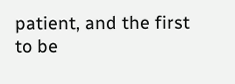patient, and the first to be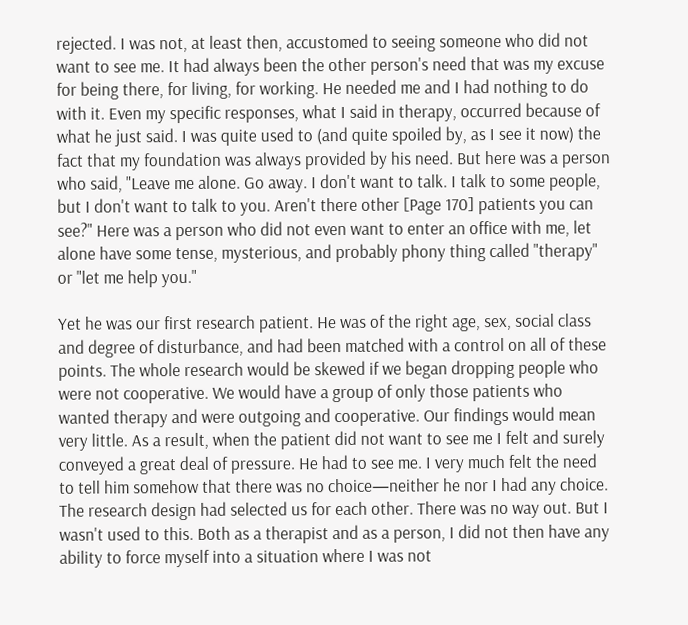rejected. I was not, at least then, accustomed to seeing someone who did not want to see me. It had always been the other person's need that was my excuse for being there, for living, for working. He needed me and I had nothing to do with it. Even my specific responses, what I said in therapy, occurred because of what he just said. I was quite used to (and quite spoiled by, as I see it now) the fact that my foundation was always provided by his need. But here was a person who said, "Leave me alone. Go away. I don't want to talk. I talk to some people, but I don't want to talk to you. Aren't there other [Page 170] patients you can see?" Here was a person who did not even want to enter an office with me, let alone have some tense, mysterious, and probably phony thing called "therapy" or "let me help you."

Yet he was our first research patient. He was of the right age, sex, social class and degree of disturbance, and had been matched with a control on all of these points. The whole research would be skewed if we began dropping people who were not cooperative. We would have a group of only those patients who wanted therapy and were outgoing and cooperative. Our findings would mean very little. As a result, when the patient did not want to see me I felt and surely conveyed a great deal of pressure. He had to see me. I very much felt the need to tell him somehow that there was no choice—neither he nor I had any choice. The research design had selected us for each other. There was no way out. But I wasn't used to this. Both as a therapist and as a person, I did not then have any ability to force myself into a situation where I was not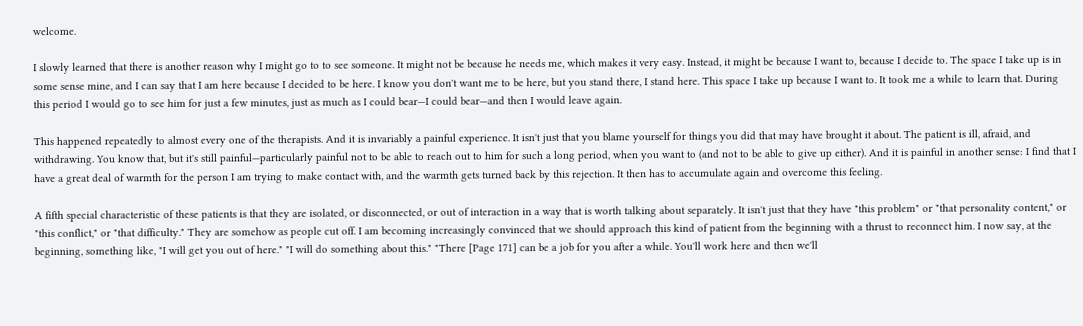welcome.

I slowly learned that there is another reason why I might go to to see someone. It might not be because he needs me, which makes it very easy. Instead, it might be because I want to, because I decide to. The space I take up is in some sense mine, and I can say that I am here because I decided to be here. I know you don't want me to be here, but you stand there, I stand here. This space I take up because I want to. It took me a while to learn that. During this period I would go to see him for just a few minutes, just as much as I could bear—I could bear—and then I would leave again.

This happened repeatedly to almost every one of the therapists. And it is invariably a painful experience. It isn't just that you blame yourself for things you did that may have brought it about. The patient is ill, afraid, and withdrawing. You know that, but it's still painful—particularly painful not to be able to reach out to him for such a long period, when you want to (and not to be able to give up either). And it is painful in another sense: I find that I have a great deal of warmth for the person I am trying to make contact with, and the warmth gets turned back by this rejection. It then has to accumulate again and overcome this feeling.

A fifth special characteristic of these patients is that they are isolated, or disconnected, or out of interaction in a way that is worth talking about separately. It isn't just that they have "this problem" or "that personality content," or "this conflict," or "that difficulty." They are somehow as people cut off. I am becoming increasingly convinced that we should approach this kind of patient from the beginning with a thrust to reconnect him. I now say, at the beginning, something like, "I will get you out of here." "I will do something about this." "There [Page 171] can be a job for you after a while. You'll work here and then we'll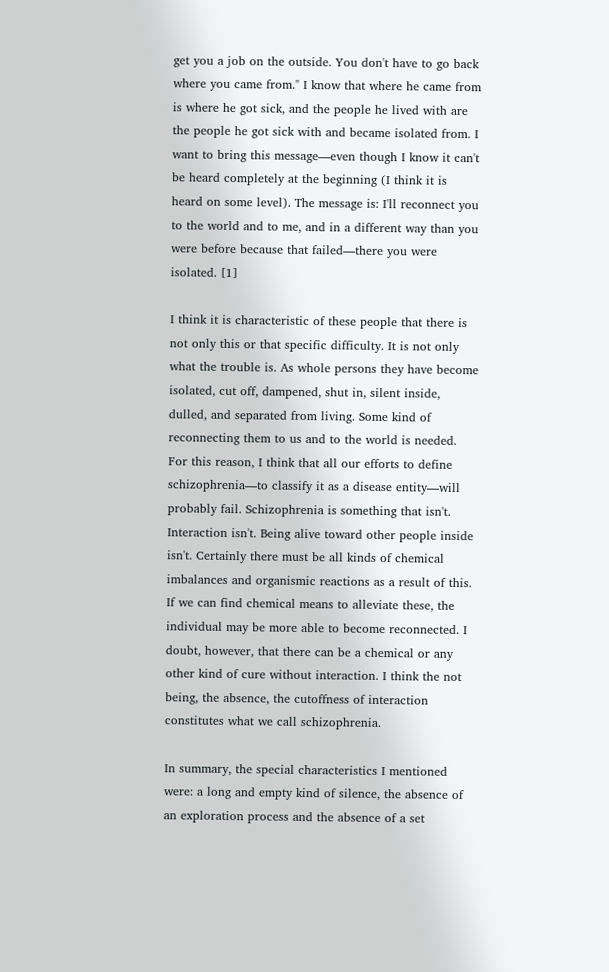get you a job on the outside. You don't have to go back where you came from." I know that where he came from is where he got sick, and the people he lived with are the people he got sick with and became isolated from. I want to bring this message—even though I know it can't be heard completely at the beginning (I think it is heard on some level). The message is: I'll reconnect you to the world and to me, and in a different way than you were before because that failed—there you were isolated. [1]

I think it is characteristic of these people that there is not only this or that specific difficulty. It is not only what the trouble is. As whole persons they have become isolated, cut off, dampened, shut in, silent inside, dulled, and separated from living. Some kind of reconnecting them to us and to the world is needed. For this reason, I think that all our efforts to define schizophrenia—to classify it as a disease entity—will probably fail. Schizophrenia is something that isn't. Interaction isn't. Being alive toward other people inside isn't. Certainly there must be all kinds of chemical imbalances and organismic reactions as a result of this. If we can find chemical means to alleviate these, the individual may be more able to become reconnected. I doubt, however, that there can be a chemical or any other kind of cure without interaction. I think the not being, the absence, the cutoffness of interaction constitutes what we call schizophrenia.

In summary, the special characteristics I mentioned were: a long and empty kind of silence, the absence of an exploration process and the absence of a set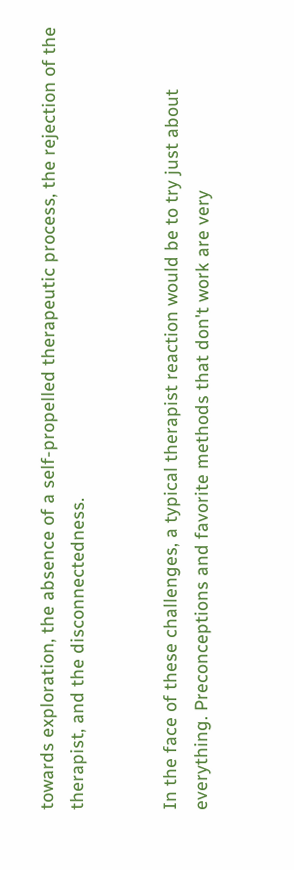towards exploration, the absence of a self-propelled therapeutic process, the rejection of the therapist, and the disconnectedness.


In the face of these challenges, a typical therapist reaction would be to try just about everything. Preconceptions and favorite methods that don't work are very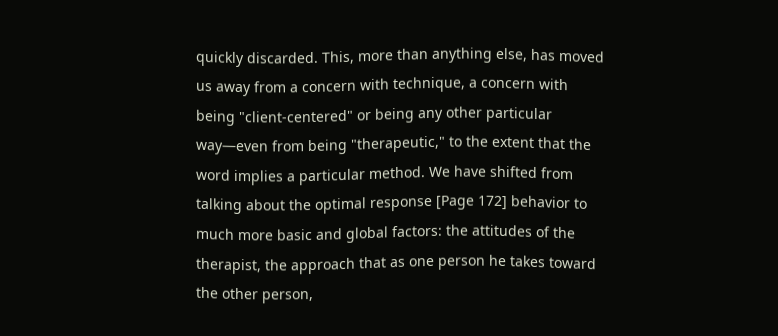quickly discarded. This, more than anything else, has moved us away from a concern with technique, a concern with being "client-centered" or being any other particular way—even from being "therapeutic," to the extent that the word implies a particular method. We have shifted from talking about the optimal response [Page 172] behavior to much more basic and global factors: the attitudes of the therapist, the approach that as one person he takes toward the other person,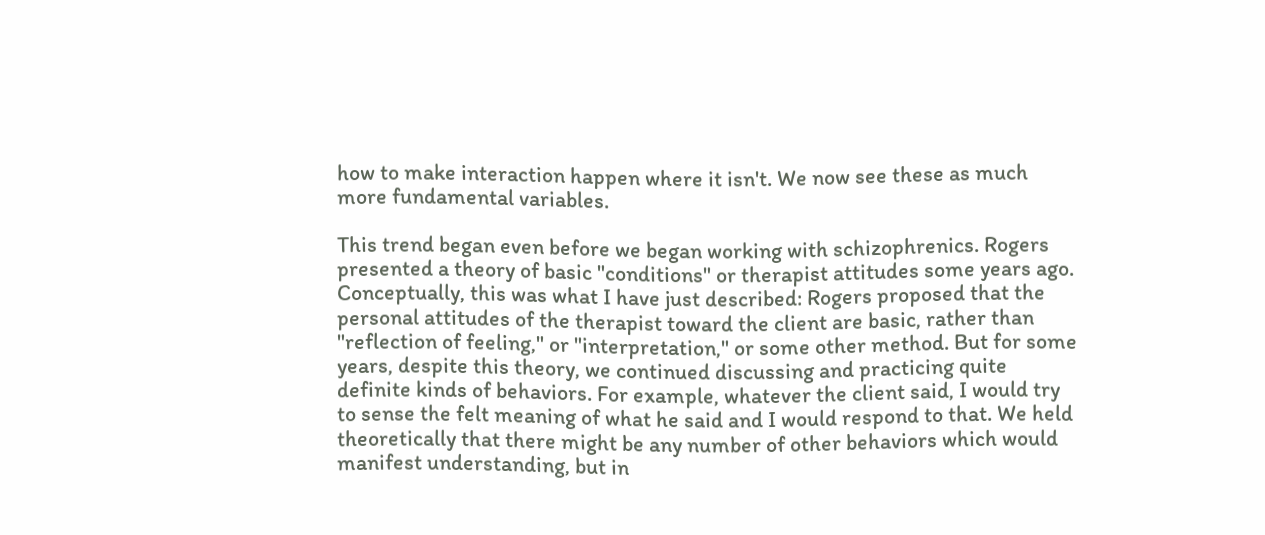how to make interaction happen where it isn't. We now see these as much more fundamental variables.

This trend began even before we began working with schizophrenics. Rogers presented a theory of basic "conditions" or therapist attitudes some years ago. Conceptually, this was what I have just described: Rogers proposed that the personal attitudes of the therapist toward the client are basic, rather than "reflection of feeling," or "interpretation," or some other method. But for some years, despite this theory, we continued discussing and practicing quite definite kinds of behaviors. For example, whatever the client said, I would try to sense the felt meaning of what he said and I would respond to that. We held theoretically that there might be any number of other behaviors which would manifest understanding, but in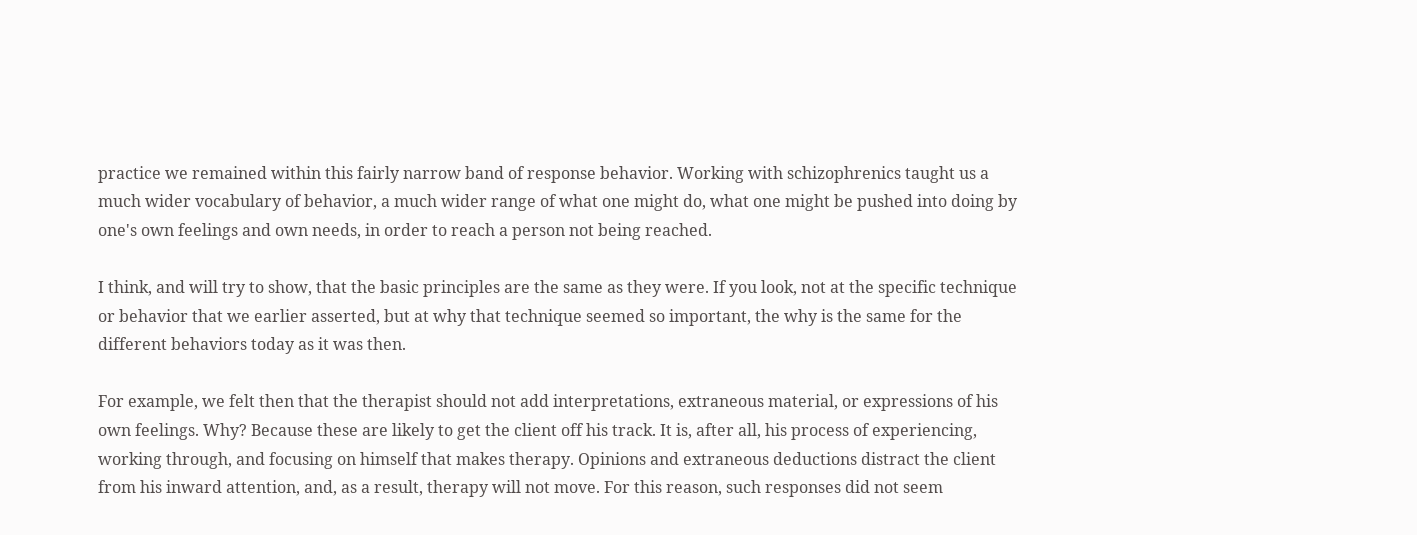practice we remained within this fairly narrow band of response behavior. Working with schizophrenics taught us a much wider vocabulary of behavior, a much wider range of what one might do, what one might be pushed into doing by one's own feelings and own needs, in order to reach a person not being reached.

I think, and will try to show, that the basic principles are the same as they were. If you look, not at the specific technique or behavior that we earlier asserted, but at why that technique seemed so important, the why is the same for the different behaviors today as it was then.

For example, we felt then that the therapist should not add interpretations, extraneous material, or expressions of his own feelings. Why? Because these are likely to get the client off his track. It is, after all, his process of experiencing, working through, and focusing on himself that makes therapy. Opinions and extraneous deductions distract the client from his inward attention, and, as a result, therapy will not move. For this reason, such responses did not seem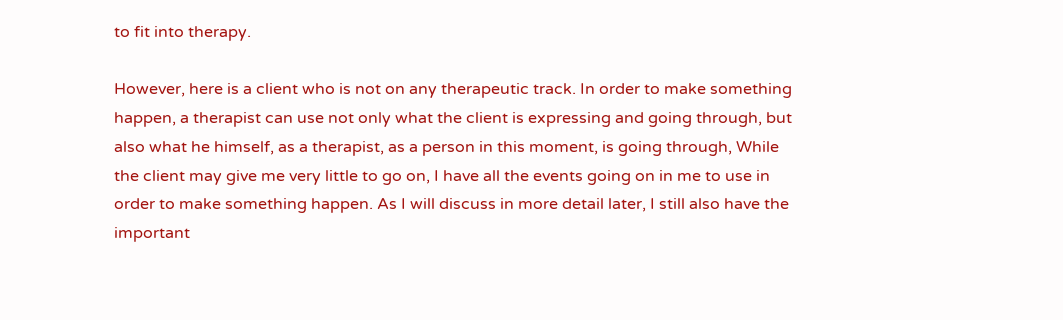to fit into therapy.

However, here is a client who is not on any therapeutic track. In order to make something happen, a therapist can use not only what the client is expressing and going through, but also what he himself, as a therapist, as a person in this moment, is going through, While the client may give me very little to go on, I have all the events going on in me to use in order to make something happen. As I will discuss in more detail later, I still also have the important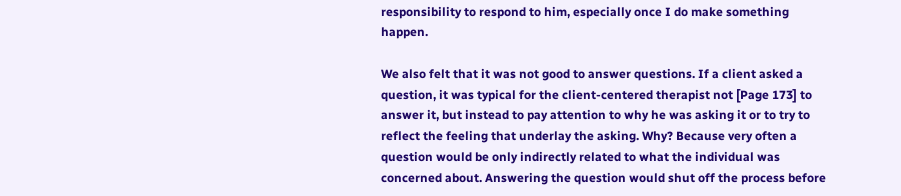responsibility to respond to him, especially once I do make something happen.

We also felt that it was not good to answer questions. If a client asked a question, it was typical for the client-centered therapist not [Page 173] to answer it, but instead to pay attention to why he was asking it or to try to reflect the feeling that underlay the asking. Why? Because very often a question would be only indirectly related to what the individual was concerned about. Answering the question would shut off the process before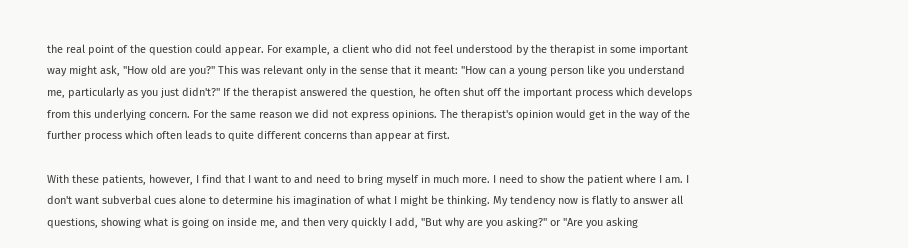the real point of the question could appear. For example, a client who did not feel understood by the therapist in some important way might ask, "How old are you?" This was relevant only in the sense that it meant: "How can a young person like you understand me, particularly as you just didn't?" If the therapist answered the question, he often shut off the important process which develops from this underlying concern. For the same reason we did not express opinions. The therapist's opinion would get in the way of the further process which often leads to quite different concerns than appear at first.

With these patients, however, I find that I want to and need to bring myself in much more. I need to show the patient where I am. I don't want subverbal cues alone to determine his imagination of what I might be thinking. My tendency now is flatly to answer all questions, showing what is going on inside me, and then very quickly I add, "But why are you asking?" or "Are you asking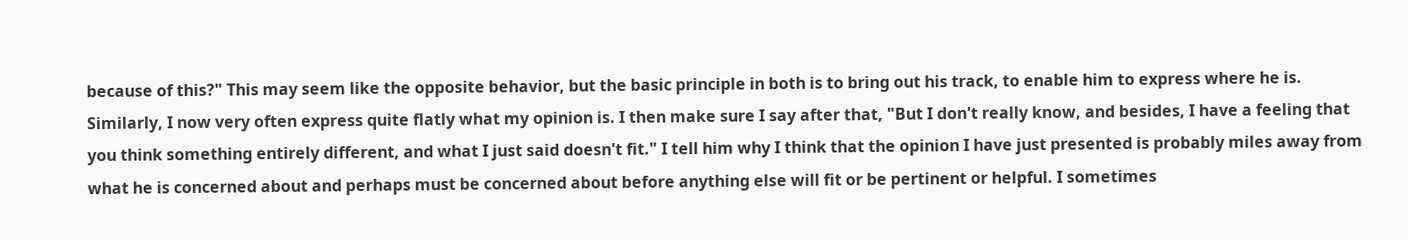because of this?" This may seem like the opposite behavior, but the basic principle in both is to bring out his track, to enable him to express where he is. Similarly, I now very often express quite flatly what my opinion is. I then make sure I say after that, "But I don't really know, and besides, I have a feeling that you think something entirely different, and what I just said doesn't fit." I tell him why I think that the opinion I have just presented is probably miles away from what he is concerned about and perhaps must be concerned about before anything else will fit or be pertinent or helpful. I sometimes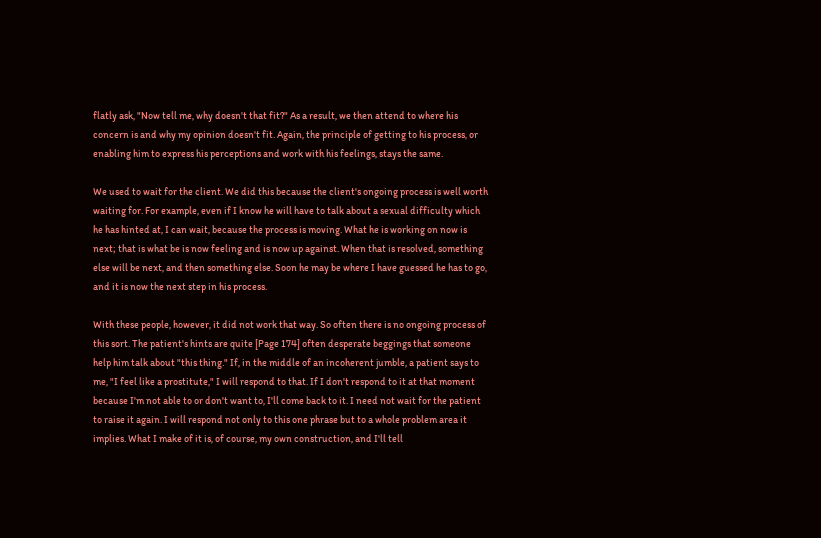flatly ask, "Now tell me, why doesn't that fit?" As a result, we then attend to where his concern is and why my opinion doesn't fit. Again, the principle of getting to his process, or enabling him to express his perceptions and work with his feelings, stays the same.

We used to wait for the client. We did this because the client's ongoing process is well worth waiting for. For example, even if I know he will have to talk about a sexual difficulty which he has hinted at, I can wait, because the process is moving. What he is working on now is next; that is what be is now feeling and is now up against. When that is resolved, something else will be next, and then something else. Soon he may be where I have guessed he has to go, and it is now the next step in his process.

With these people, however, it did not work that way. So often there is no ongoing process of this sort. The patient's hints are quite [Page 174] often desperate beggings that someone help him talk about "this thing." If, in the middle of an incoherent jumble, a patient says to me, "I feel like a prostitute," I will respond to that. If I don't respond to it at that moment because I'm not able to or don't want to, I'll come back to it. I need not wait for the patient to raise it again. I will respond not only to this one phrase but to a whole problem area it implies. What I make of it is, of course, my own construction, and I'll tell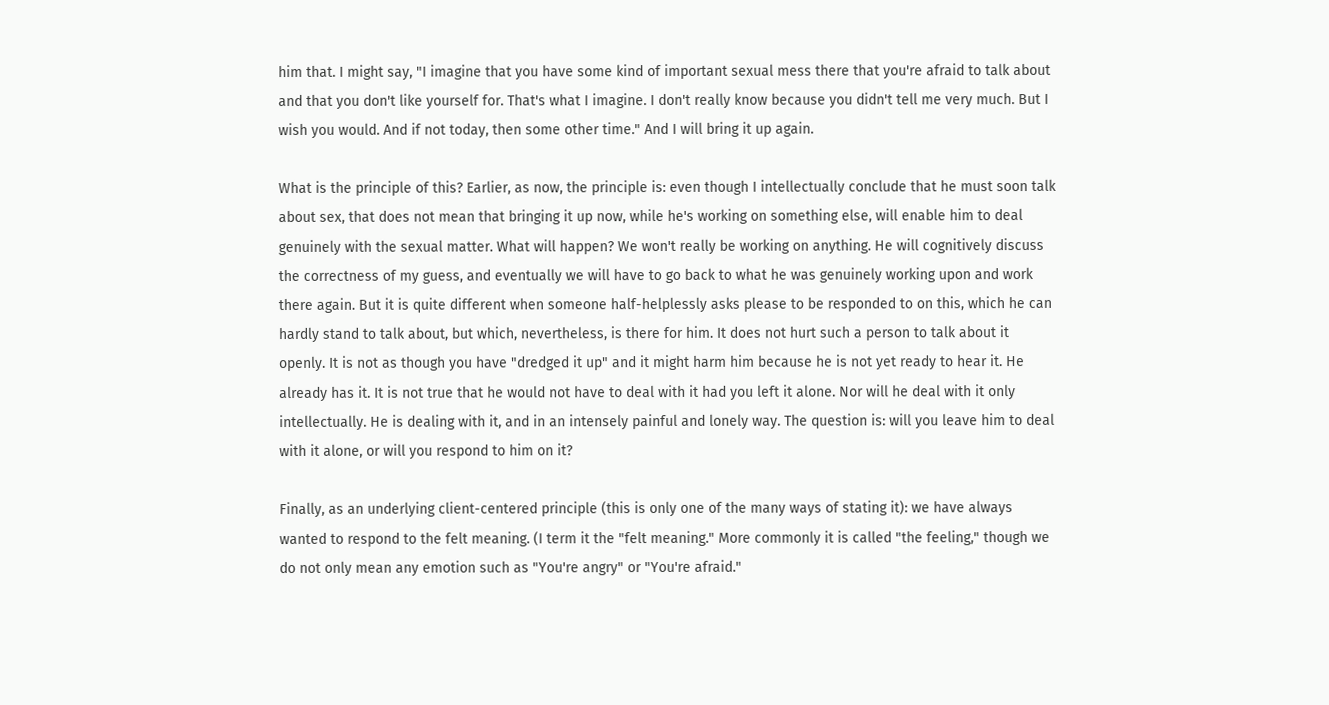him that. I might say, "I imagine that you have some kind of important sexual mess there that you're afraid to talk about and that you don't like yourself for. That's what I imagine. I don't really know because you didn't tell me very much. But I wish you would. And if not today, then some other time." And I will bring it up again.

What is the principle of this? Earlier, as now, the principle is: even though I intellectually conclude that he must soon talk about sex, that does not mean that bringing it up now, while he's working on something else, will enable him to deal genuinely with the sexual matter. What will happen? We won't really be working on anything. He will cognitively discuss the correctness of my guess, and eventually we will have to go back to what he was genuinely working upon and work there again. But it is quite different when someone half-helplessly asks please to be responded to on this, which he can hardly stand to talk about, but which, nevertheless, is there for him. It does not hurt such a person to talk about it openly. It is not as though you have "dredged it up" and it might harm him because he is not yet ready to hear it. He already has it. It is not true that he would not have to deal with it had you left it alone. Nor will he deal with it only intellectually. He is dealing with it, and in an intensely painful and lonely way. The question is: will you leave him to deal with it alone, or will you respond to him on it?

Finally, as an underlying client-centered principle (this is only one of the many ways of stating it): we have always wanted to respond to the felt meaning. (I term it the "felt meaning." More commonly it is called "the feeling," though we do not only mean any emotion such as "You're angry" or "You're afraid."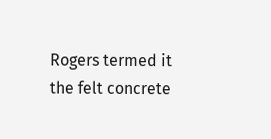Rogers termed it the felt concrete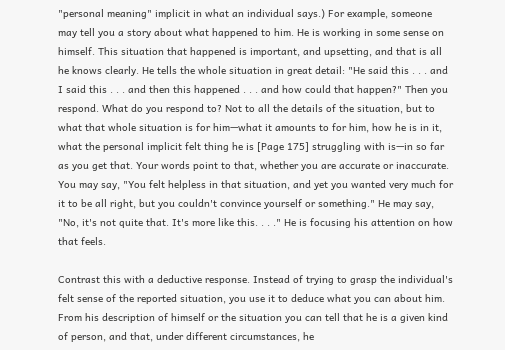"personal meaning" implicit in what an individual says.) For example, someone may tell you a story about what happened to him. He is working in some sense on himself. This situation that happened is important, and upsetting, and that is all he knows clearly. He tells the whole situation in great detail: "He said this . . . and I said this . . . and then this happened . . . and how could that happen?" Then you respond. What do you respond to? Not to all the details of the situation, but to what that whole situation is for him—what it amounts to for him, how he is in it, what the personal implicit felt thing he is [Page 175] struggling with is—in so far as you get that. Your words point to that, whether you are accurate or inaccurate. You may say, "You felt helpless in that situation, and yet you wanted very much for it to be all right, but you couldn't convince yourself or something." He may say, "No, it's not quite that. It's more like this. . . ." He is focusing his attention on how that feels.

Contrast this with a deductive response. Instead of trying to grasp the individual's felt sense of the reported situation, you use it to deduce what you can about him. From his description of himself or the situation you can tell that he is a given kind of person, and that, under different circumstances, he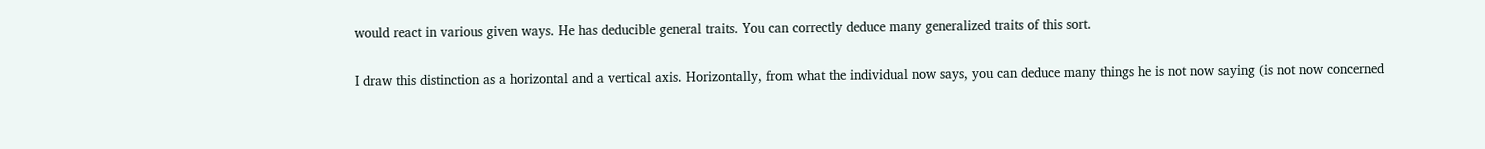would react in various given ways. He has deducible general traits. You can correctly deduce many generalized traits of this sort.

I draw this distinction as a horizontal and a vertical axis. Horizontally, from what the individual now says, you can deduce many things he is not now saying (is not now concerned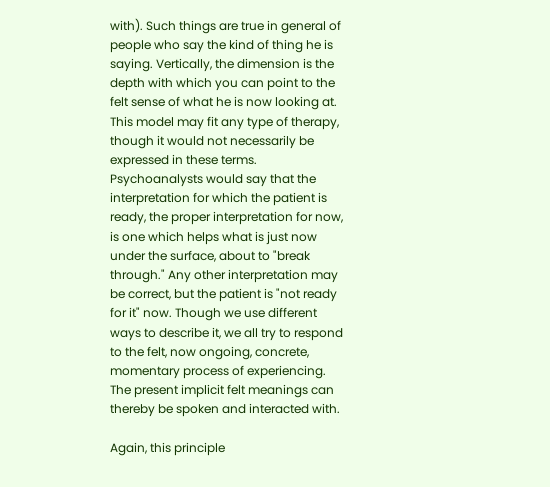with). Such things are true in general of people who say the kind of thing he is saying. Vertically, the dimension is the depth with which you can point to the felt sense of what he is now looking at. This model may fit any type of therapy, though it would not necessarily be expressed in these terms. Psychoanalysts would say that the interpretation for which the patient is ready, the proper interpretation for now, is one which helps what is just now under the surface, about to "break through." Any other interpretation may be correct, but the patient is "not ready for it" now. Though we use different ways to describe it, we all try to respond to the felt, now ongoing, concrete, momentary process of experiencing. The present implicit felt meanings can thereby be spoken and interacted with.

Again, this principle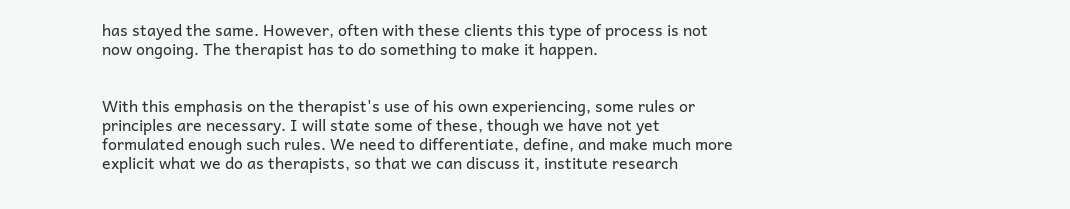has stayed the same. However, often with these clients this type of process is not now ongoing. The therapist has to do something to make it happen.


With this emphasis on the therapist's use of his own experiencing, some rules or principles are necessary. I will state some of these, though we have not yet formulated enough such rules. We need to differentiate, define, and make much more explicit what we do as therapists, so that we can discuss it, institute research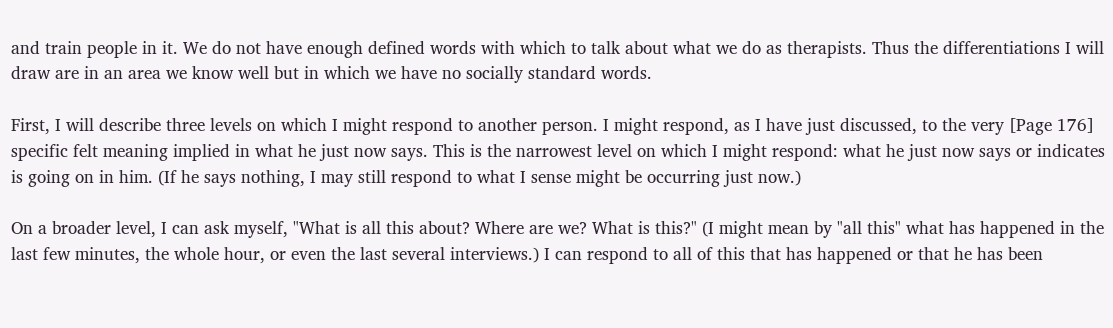and train people in it. We do not have enough defined words with which to talk about what we do as therapists. Thus the differentiations I will draw are in an area we know well but in which we have no socially standard words.

First, I will describe three levels on which I might respond to another person. I might respond, as I have just discussed, to the very [Page 176] specific felt meaning implied in what he just now says. This is the narrowest level on which I might respond: what he just now says or indicates is going on in him. (If he says nothing, I may still respond to what I sense might be occurring just now.)

On a broader level, I can ask myself, "What is all this about? Where are we? What is this?" (I might mean by "all this" what has happened in the last few minutes, the whole hour, or even the last several interviews.) I can respond to all of this that has happened or that he has been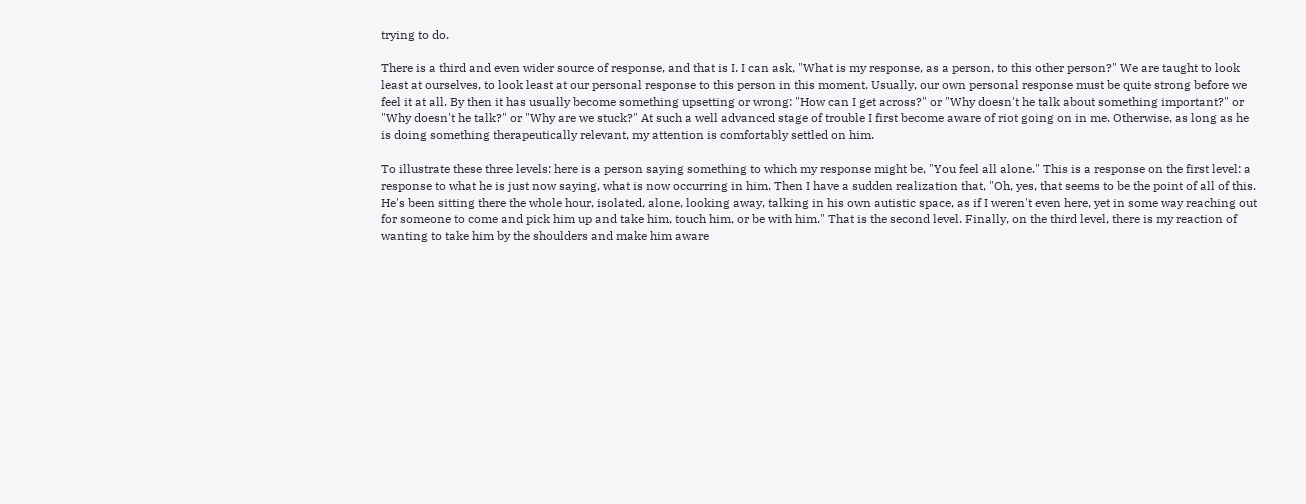trying to do.

There is a third and even wider source of response, and that is I. I can ask, "What is my response, as a person, to this other person?" We are taught to look least at ourselves, to look least at our personal response to this person in this moment. Usually, our own personal response must be quite strong before we feel it at all. By then it has usually become something upsetting or wrong: "How can I get across?" or "Why doesn't he talk about something important?" or "Why doesn't he talk?" or "Why are we stuck?" At such a well advanced stage of trouble I first become aware of riot going on in me. Otherwise, as long as he is doing something therapeutically relevant, my attention is comfortably settled on him.

To illustrate these three levels: here is a person saying something to which my response might be, "You feel all alone." This is a response on the first level: a response to what he is just now saying, what is now occurring in him. Then I have a sudden realization that, "Oh, yes, that seems to be the point of all of this. He's been sitting there the whole hour, isolated, alone, looking away, talking in his own autistic space, as if I weren't even here, yet in some way reaching out for someone to come and pick him up and take him, touch him, or be with him." That is the second level. Finally, on the third level, there is my reaction of wanting to take him by the shoulders and make him aware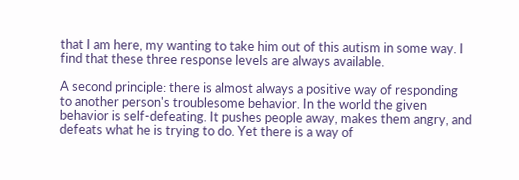that I am here, my wanting to take him out of this autism in some way. I find that these three response levels are always available.

A second principle: there is almost always a positive way of responding to another person's troublesome behavior. In the world the given behavior is self-defeating. It pushes people away, makes them angry, and defeats what he is trying to do. Yet there is a way of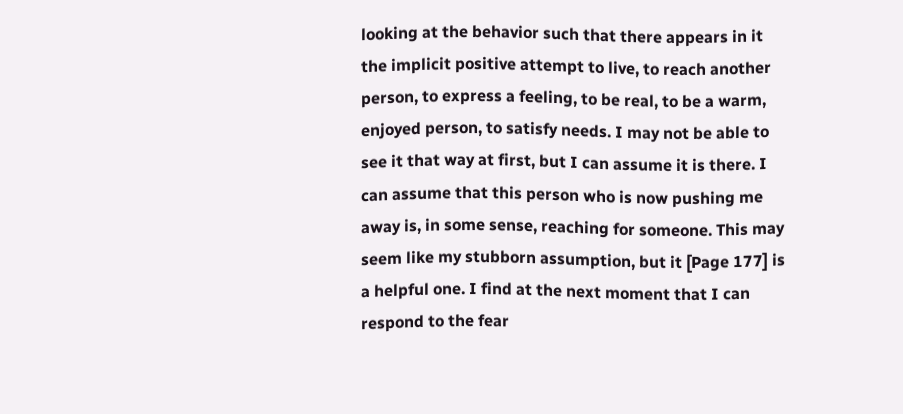looking at the behavior such that there appears in it the implicit positive attempt to live, to reach another person, to express a feeling, to be real, to be a warm, enjoyed person, to satisfy needs. I may not be able to see it that way at first, but I can assume it is there. I can assume that this person who is now pushing me away is, in some sense, reaching for someone. This may seem like my stubborn assumption, but it [Page 177] is a helpful one. I find at the next moment that I can respond to the fear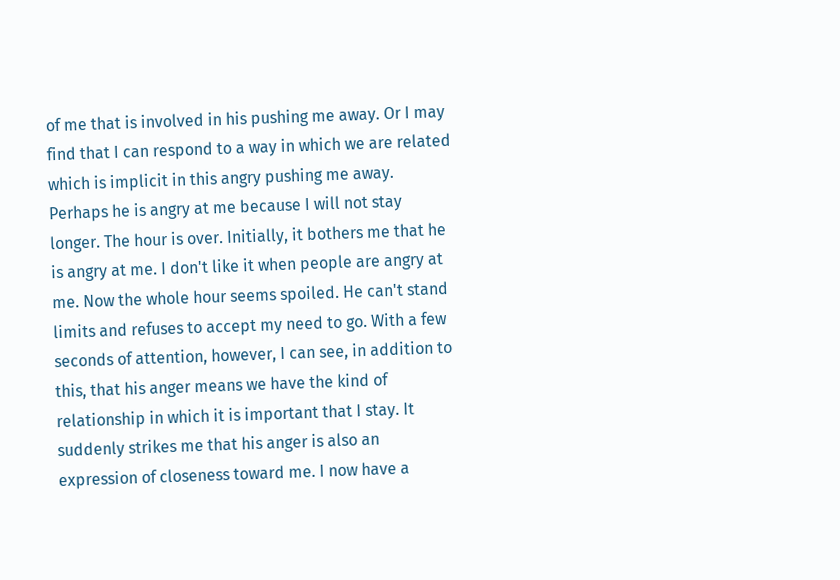of me that is involved in his pushing me away. Or I may find that I can respond to a way in which we are related which is implicit in this angry pushing me away. Perhaps he is angry at me because I will not stay longer. The hour is over. Initially, it bothers me that he is angry at me. I don't like it when people are angry at me. Now the whole hour seems spoiled. He can't stand limits and refuses to accept my need to go. With a few seconds of attention, however, I can see, in addition to this, that his anger means we have the kind of relationship in which it is important that I stay. It suddenly strikes me that his anger is also an expression of closeness toward me. I now have a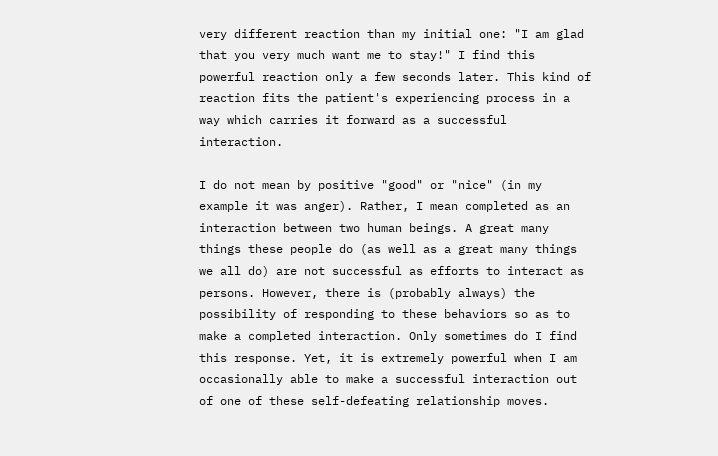very different reaction than my initial one: "I am glad that you very much want me to stay!" I find this powerful reaction only a few seconds later. This kind of reaction fits the patient's experiencing process in a way which carries it forward as a successful interaction.

I do not mean by positive "good" or "nice" (in my example it was anger). Rather, I mean completed as an interaction between two human beings. A great many things these people do (as well as a great many things we all do) are not successful as efforts to interact as persons. However, there is (probably always) the possibility of responding to these behaviors so as to make a completed interaction. Only sometimes do I find this response. Yet, it is extremely powerful when I am occasionally able to make a successful interaction out of one of these self-defeating relationship moves.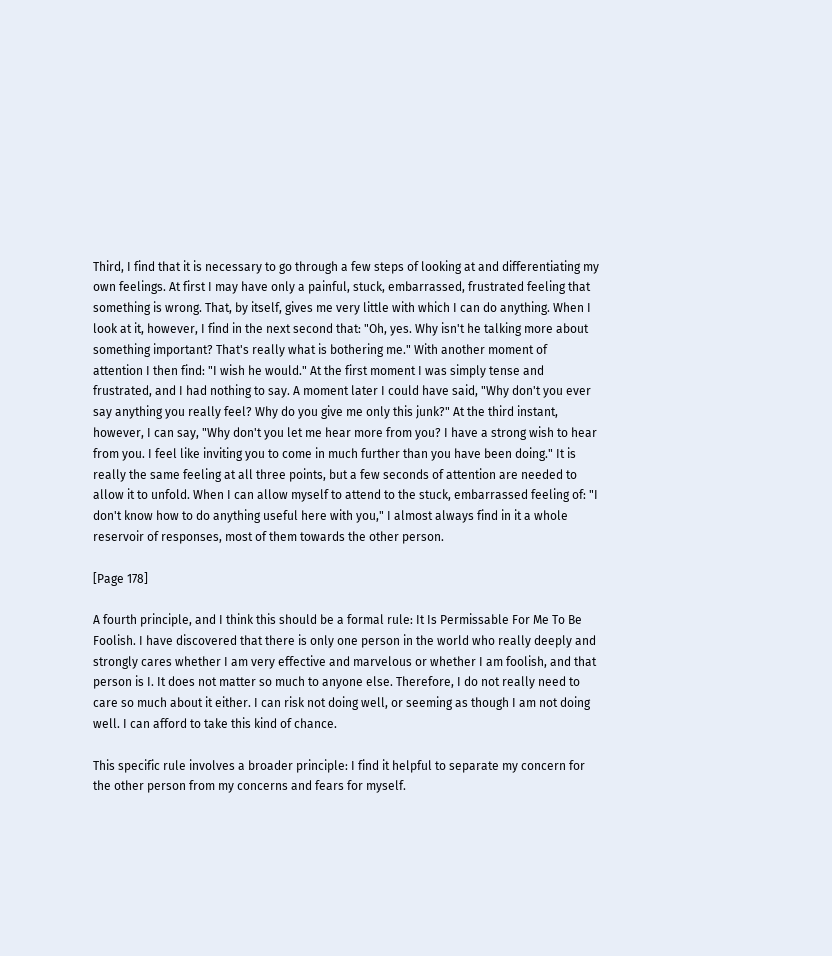Third, I find that it is necessary to go through a few steps of looking at and differentiating my own feelings. At first I may have only a painful, stuck, embarrassed, frustrated feeling that something is wrong. That, by itself, gives me very little with which I can do anything. When I look at it, however, I find in the next second that: "Oh, yes. Why isn't he talking more about something important? That's really what is bothering me." With another moment of attention I then find: "I wish he would." At the first moment I was simply tense and frustrated, and I had nothing to say. A moment later I could have said, "Why don't you ever say anything you really feel? Why do you give me only this junk?" At the third instant, however, I can say, "Why don't you let me hear more from you? I have a strong wish to hear from you. I feel like inviting you to come in much further than you have been doing." It is really the same feeling at all three points, but a few seconds of attention are needed to allow it to unfold. When I can allow myself to attend to the stuck, embarrassed feeling of: "I don't know how to do anything useful here with you," I almost always find in it a whole reservoir of responses, most of them towards the other person.

[Page 178]

A fourth principle, and I think this should be a formal rule: It Is Permissable For Me To Be Foolish. I have discovered that there is only one person in the world who really deeply and strongly cares whether I am very effective and marvelous or whether I am foolish, and that person is I. It does not matter so much to anyone else. Therefore, I do not really need to care so much about it either. I can risk not doing well, or seeming as though I am not doing well. I can afford to take this kind of chance.

This specific rule involves a broader principle: I find it helpful to separate my concern for the other person from my concerns and fears for myself.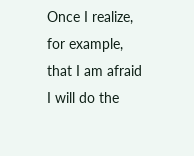Once I realize, for example, that I am afraid I will do the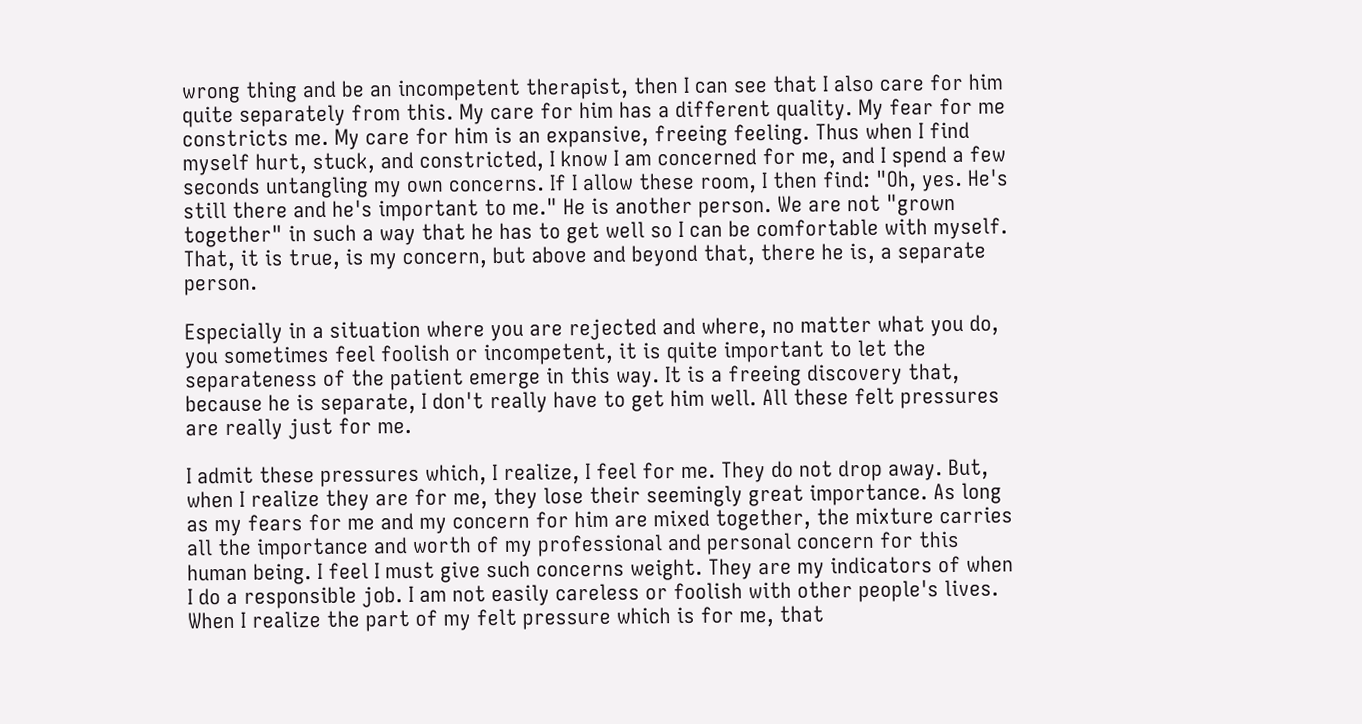wrong thing and be an incompetent therapist, then I can see that I also care for him quite separately from this. My care for him has a different quality. My fear for me constricts me. My care for him is an expansive, freeing feeling. Thus when I find myself hurt, stuck, and constricted, I know I am concerned for me, and I spend a few seconds untangling my own concerns. If I allow these room, I then find: "Oh, yes. He's still there and he's important to me." He is another person. We are not "grown together" in such a way that he has to get well so I can be comfortable with myself. That, it is true, is my concern, but above and beyond that, there he is, a separate person.

Especially in a situation where you are rejected and where, no matter what you do, you sometimes feel foolish or incompetent, it is quite important to let the separateness of the patient emerge in this way. It is a freeing discovery that, because he is separate, I don't really have to get him well. All these felt pressures are really just for me.

I admit these pressures which, I realize, I feel for me. They do not drop away. But, when I realize they are for me, they lose their seemingly great importance. As long as my fears for me and my concern for him are mixed together, the mixture carries all the importance and worth of my professional and personal concern for this human being. I feel I must give such concerns weight. They are my indicators of when I do a responsible job. I am not easily careless or foolish with other people's lives. When I realize the part of my felt pressure which is for me, that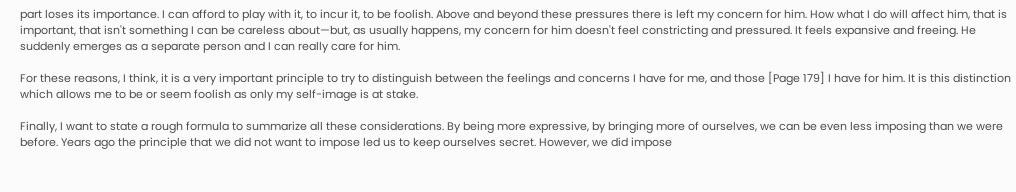part loses its importance. I can afford to play with it, to incur it, to be foolish. Above and beyond these pressures there is left my concern for him. How what I do will affect him, that is important, that isn't something I can be careless about—but, as usually happens, my concern for him doesn't feel constricting and pressured. It feels expansive and freeing. He suddenly emerges as a separate person and I can really care for him.

For these reasons, I think, it is a very important principle to try to distinguish between the feelings and concerns I have for me, and those [Page 179] I have for him. It is this distinction which allows me to be or seem foolish as only my self-image is at stake.

Finally, I want to state a rough formula to summarize all these considerations. By being more expressive, by bringing more of ourselves, we can be even less imposing than we were before. Years ago the principle that we did not want to impose led us to keep ourselves secret. However, we did impose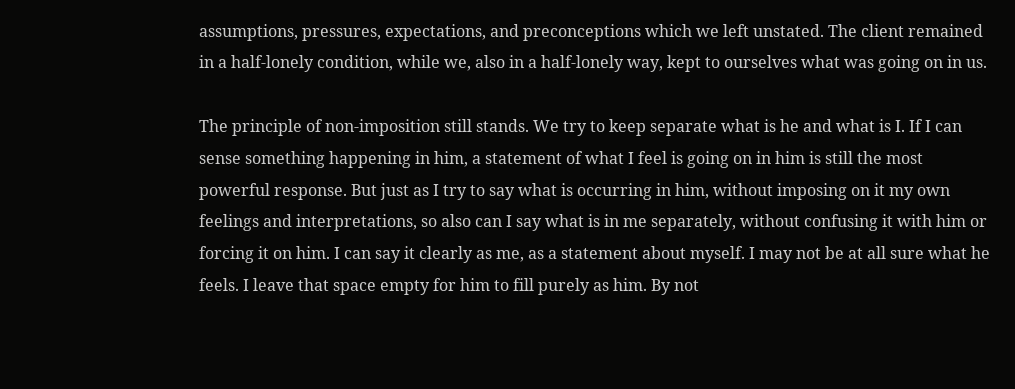assumptions, pressures, expectations, and preconceptions which we left unstated. The client remained in a half-lonely condition, while we, also in a half-lonely way, kept to ourselves what was going on in us.

The principle of non-imposition still stands. We try to keep separate what is he and what is I. If I can sense something happening in him, a statement of what I feel is going on in him is still the most powerful response. But just as I try to say what is occurring in him, without imposing on it my own feelings and interpretations, so also can I say what is in me separately, without confusing it with him or forcing it on him. I can say it clearly as me, as a statement about myself. I may not be at all sure what he feels. I leave that space empty for him to fill purely as him. By not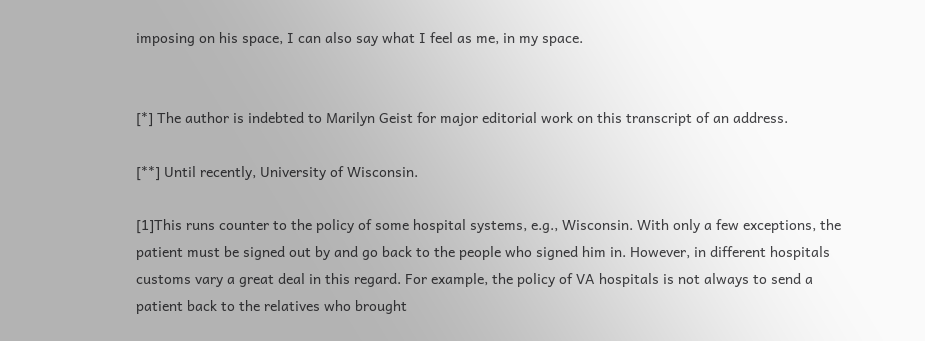imposing on his space, I can also say what I feel as me, in my space.


[*] The author is indebted to Marilyn Geist for major editorial work on this transcript of an address.

[**] Until recently, University of Wisconsin.

[1]This runs counter to the policy of some hospital systems, e.g., Wisconsin. With only a few exceptions, the patient must be signed out by and go back to the people who signed him in. However, in different hospitals customs vary a great deal in this regard. For example, the policy of VA hospitals is not always to send a patient back to the relatives who brought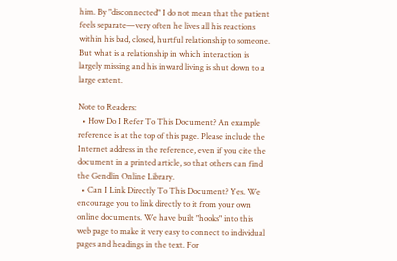him. By "disconnected" I do not mean that the patient feels separate—very often he lives all his reactions within his bad, closed, hurtful relationship to someone. But what is a relationship in which interaction is largely missing and his inward living is shut down to a large extent.

Note to Readers:
  • How Do I Refer To This Document? An example reference is at the top of this page. Please include the Internet address in the reference, even if you cite the document in a printed article, so that others can find the Gendlin Online Library.
  • Can I Link Directly To This Document? Yes. We encourage you to link directly to it from your own online documents. We have built "hooks" into this web page to make it very easy to connect to individual pages and headings in the text. For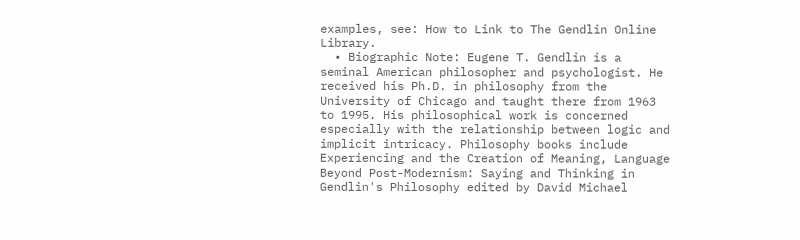examples, see: How to Link to The Gendlin Online Library.
  • Biographic Note: Eugene T. Gendlin is a seminal American philosopher and psychologist. He received his Ph.D. in philosophy from the University of Chicago and taught there from 1963 to 1995. His philosophical work is concerned especially with the relationship between logic and implicit intricacy. Philosophy books include Experiencing and the Creation of Meaning, Language Beyond Post-Modernism: Saying and Thinking in Gendlin's Philosophy edited by David Michael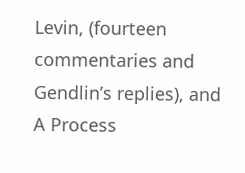Levin, (fourteen commentaries and Gendlin’s replies), and A Process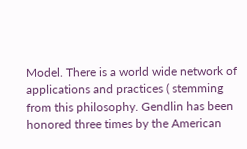Model. There is a world wide network of applications and practices ( stemming from this philosophy. Gendlin has been honored three times by the American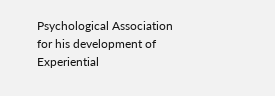Psychological Association for his development of Experiential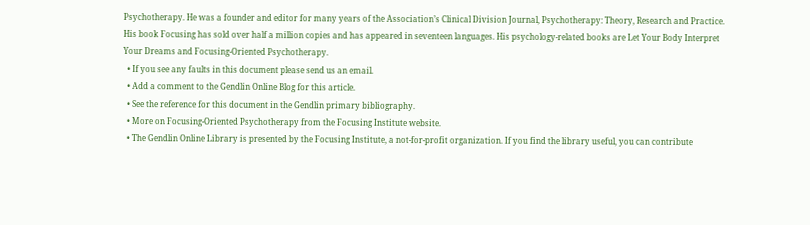Psychotherapy. He was a founder and editor for many years of the Association’s Clinical Division Journal, Psychotherapy: Theory, Research and Practice. His book Focusing has sold over half a million copies and has appeared in seventeen languages. His psychology-related books are Let Your Body Interpret Your Dreams and Focusing-Oriented Psychotherapy.
  • If you see any faults in this document please send us an email.
  • Add a comment to the Gendlin Online Blog for this article.
  • See the reference for this document in the Gendlin primary bibliography.
  • More on Focusing-Oriented Psychotherapy from the Focusing Institute website.
  • The Gendlin Online Library is presented by the Focusing Institute, a not-for-profit organization. If you find the library useful, you can contribute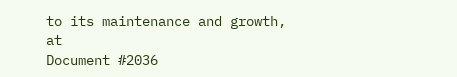to its maintenance and growth, at
Document #2036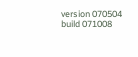version 070504 build 071008